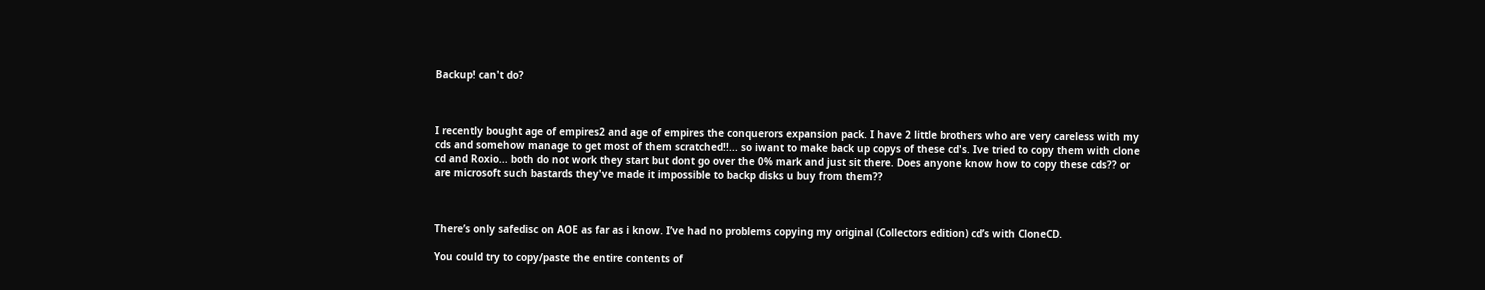Backup! can't do?



I recently bought age of empires2 and age of empires the conquerors expansion pack. I have 2 little brothers who are very careless with my cds and somehow manage to get most of them scratched!!... so iwant to make back up copys of these cd's. Ive tried to copy them with clone cd and Roxio... both do not work they start but dont go over the 0% mark and just sit there. Does anyone know how to copy these cds?? or are microsoft such bastards they've made it impossible to backp disks u buy from them??



There’s only safedisc on AOE as far as i know. I’ve had no problems copying my original (Collectors edition) cd’s with CloneCD.

You could try to copy/paste the entire contents of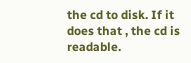the cd to disk. If it does that , the cd is readable.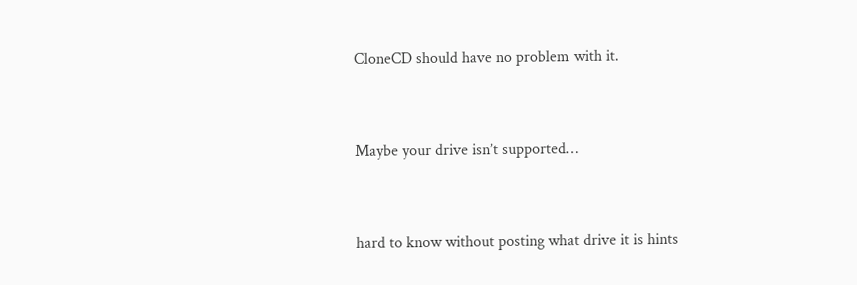CloneCD should have no problem with it.


Maybe your drive isn’t supported…


hard to know without posting what drive it is hints